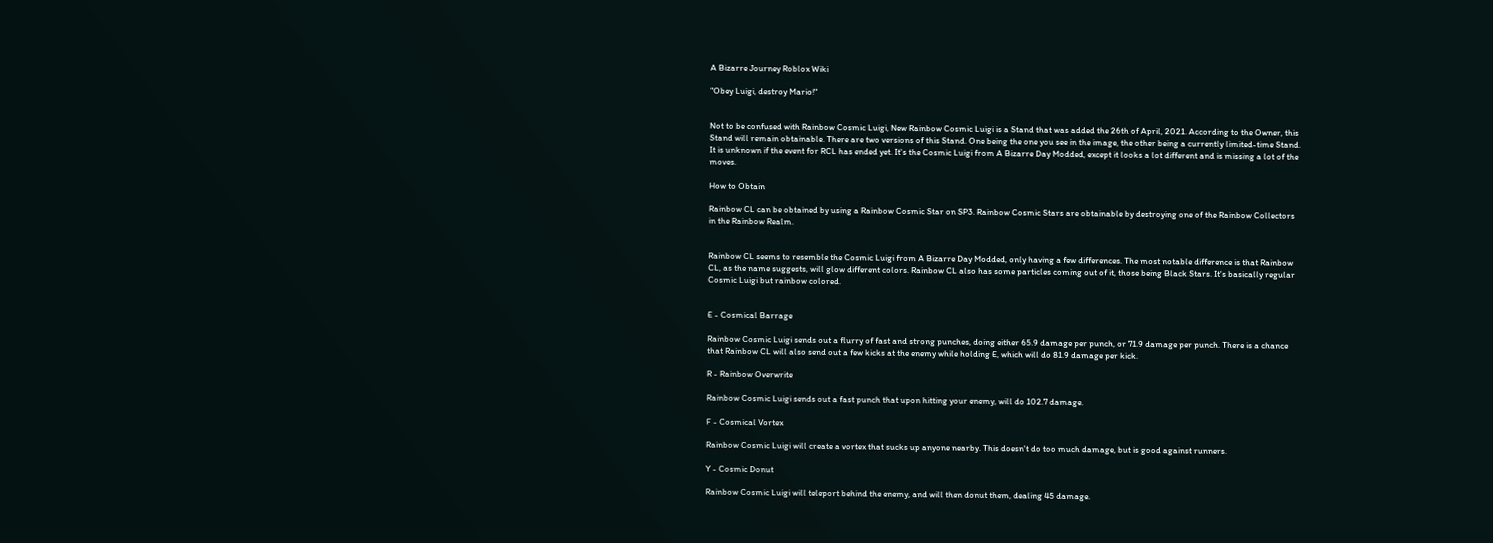A Bizarre Journey Roblox Wiki

"Obey Luigi, destroy Mario!"


Not to be confused with Rainbow Cosmic Luigi, New Rainbow Cosmic Luigi is a Stand that was added the 26th of April, 2021. According to the Owner, this Stand will remain obtainable. There are two versions of this Stand. One being the one you see in the image, the other being a currently limited-time Stand. It is unknown if the event for RCL has ended yet. It's the Cosmic Luigi from A Bizarre Day Modded, except it looks a lot different and is missing a lot of the moves.

How to Obtain

Rainbow CL can be obtained by using a Rainbow Cosmic Star on SP3. Rainbow Cosmic Stars are obtainable by destroying one of the Rainbow Collectors in the Rainbow Realm.


Rainbow CL seems to resemble the Cosmic Luigi from A Bizarre Day Modded, only having a few differences. The most notable difference is that Rainbow CL, as the name suggests, will glow different colors. Rainbow CL also has some particles coming out of it, those being Black Stars. It's basically regular Cosmic Luigi but rainbow colored.


E - Cosmical Barrage

Rainbow Cosmic Luigi sends out a flurry of fast and strong punches, doing either 65.9 damage per punch, or 71.9 damage per punch. There is a chance that Rainbow CL will also send out a few kicks at the enemy while holding E, which will do 81.9 damage per kick.

R - Rainbow Overwrite

Rainbow Cosmic Luigi sends out a fast punch that upon hitting your enemy, will do 102.7 damage.

F - Cosmical Vortex

Rainbow Cosmic Luigi will create a vortex that sucks up anyone nearby. This doesn't do too much damage, but is good against runners.

Y - Cosmic Donut

Rainbow Cosmic Luigi will teleport behind the enemy, and will then donut them, dealing 45 damage.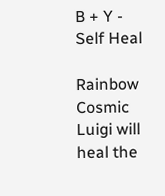B + Y - Self Heal

Rainbow Cosmic Luigi will heal the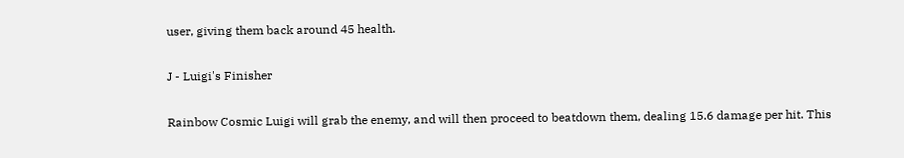user, giving them back around 45 health.

J - Luigi's Finisher

Rainbow Cosmic Luigi will grab the enemy, and will then proceed to beatdown them, dealing 15.6 damage per hit. This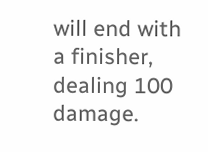will end with a finisher, dealing 100 damage.